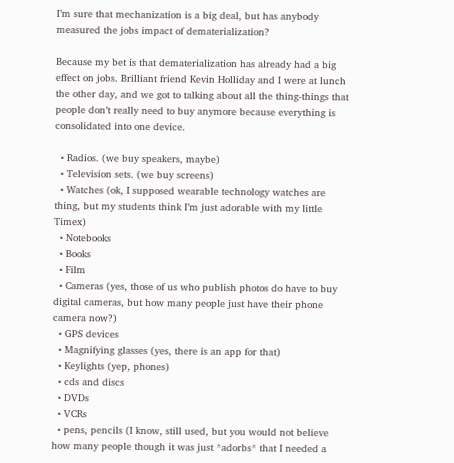I’m sure that mechanization is a big deal, but has anybody measured the jobs impact of dematerialization?

Because my bet is that dematerialization has already had a big effect on jobs. Brilliant friend Kevin Holliday and I were at lunch the other day, and we got to talking about all the thing-things that people don’t really need to buy anymore because everything is consolidated into one device.

  • Radios. (we buy speakers, maybe)
  • Television sets. (we buy screens)
  • Watches (ok, I supposed wearable technology watches are thing, but my students think I’m just adorable with my little Timex)
  • Notebooks
  • Books
  • Film
  • Cameras (yes, those of us who publish photos do have to buy digital cameras, but how many people just have their phone camera now?)
  • GPS devices
  • Magnifying glasses (yes, there is an app for that)
  • Keylights (yep, phones)
  • cds and discs
  • DVDs
  • VCRs
  • pens, pencils (I know, still used, but you would not believe how many people though it was just *adorbs* that I needed a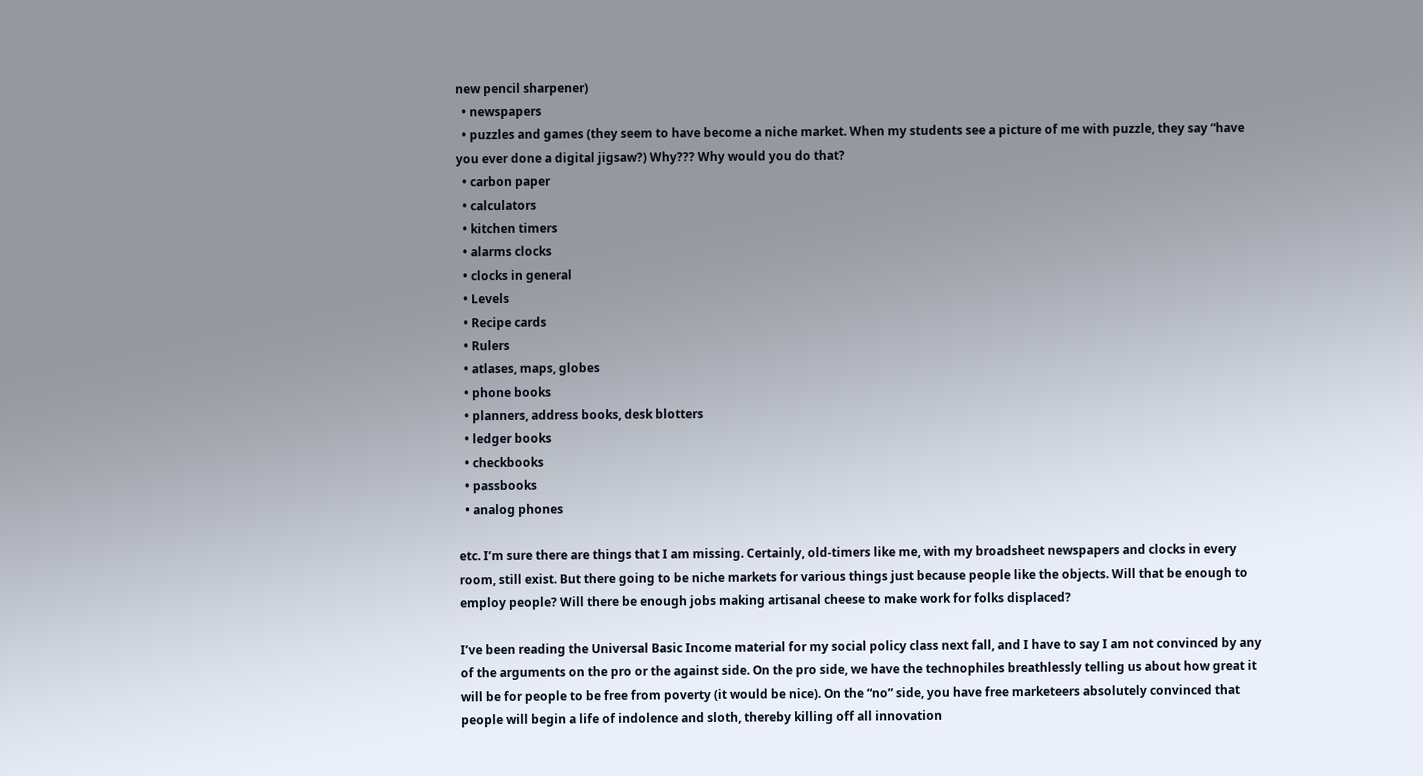new pencil sharpener)
  • newspapers
  • puzzles and games (they seem to have become a niche market. When my students see a picture of me with puzzle, they say “have you ever done a digital jigsaw?) Why??? Why would you do that?
  • carbon paper
  • calculators
  • kitchen timers
  • alarms clocks
  • clocks in general
  • Levels
  • Recipe cards
  • Rulers
  • atlases, maps, globes
  • phone books
  • planners, address books, desk blotters
  • ledger books
  • checkbooks
  • passbooks
  • analog phones

etc. I’m sure there are things that I am missing. Certainly, old-timers like me, with my broadsheet newspapers and clocks in every room, still exist. But there going to be niche markets for various things just because people like the objects. Will that be enough to employ people? Will there be enough jobs making artisanal cheese to make work for folks displaced?

I’ve been reading the Universal Basic Income material for my social policy class next fall, and I have to say I am not convinced by any of the arguments on the pro or the against side. On the pro side, we have the technophiles breathlessly telling us about how great it will be for people to be free from poverty (it would be nice). On the “no” side, you have free marketeers absolutely convinced that people will begin a life of indolence and sloth, thereby killing off all innovation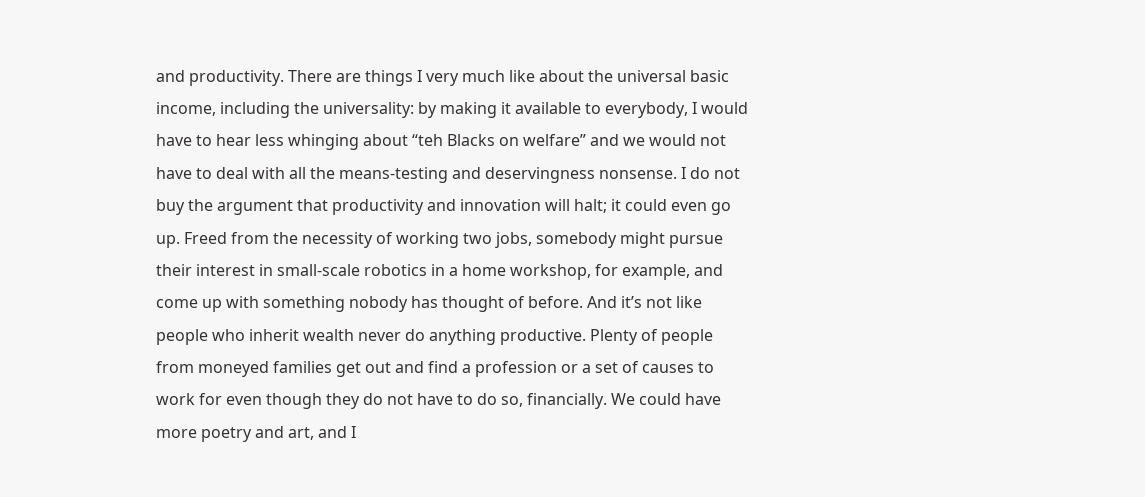and productivity. There are things I very much like about the universal basic income, including the universality: by making it available to everybody, I would have to hear less whinging about “teh Blacks on welfare” and we would not have to deal with all the means-testing and deservingness nonsense. I do not buy the argument that productivity and innovation will halt; it could even go up. Freed from the necessity of working two jobs, somebody might pursue their interest in small-scale robotics in a home workshop, for example, and come up with something nobody has thought of before. And it’s not like people who inherit wealth never do anything productive. Plenty of people from moneyed families get out and find a profession or a set of causes to work for even though they do not have to do so, financially. We could have more poetry and art, and I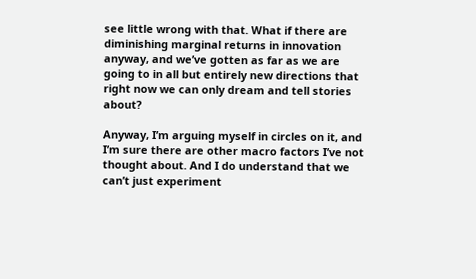see little wrong with that. What if there are diminishing marginal returns in innovation anyway, and we’ve gotten as far as we are going to in all but entirely new directions that right now we can only dream and tell stories about?

Anyway, I’m arguing myself in circles on it, and I’m sure there are other macro factors I’ve not thought about. And I do understand that we can’t just experiment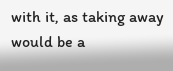with it, as taking away would be a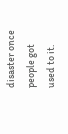disaster once people got used to it.